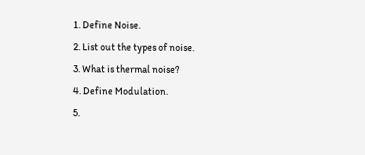1. Define Noise.
2. List out the types of noise.
3. What is thermal noise?
4. Define Modulation.
5.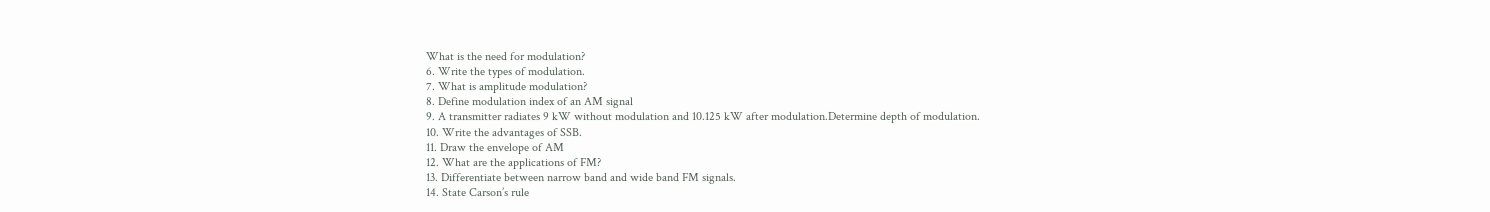What is the need for modulation?
6. Write the types of modulation.
7. What is amplitude modulation?
8. Define modulation index of an AM signal
9. A transmitter radiates 9 kW without modulation and 10.125 kW after modulation.Determine depth of modulation.
10. Write the advantages of SSB.
11. Draw the envelope of AM
12. What are the applications of FM?
13. Differentiate between narrow band and wide band FM signals.
14. State Carson’s rule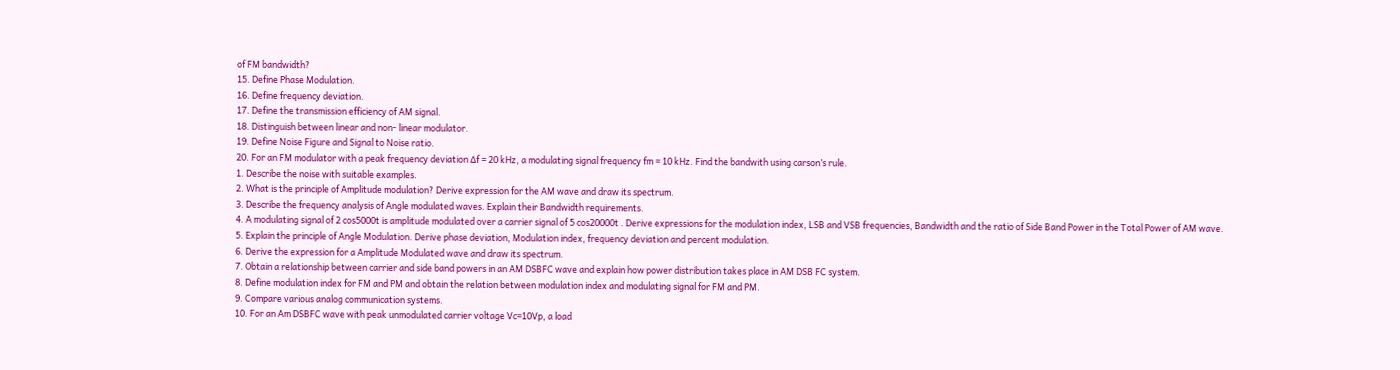of FM bandwidth?
15. Define Phase Modulation.
16. Define frequency deviation.
17. Define the transmission efficiency of AM signal.
18. Distinguish between linear and non- linear modulator.
19. Define Noise Figure and Signal to Noise ratio.
20. For an FM modulator with a peak frequency deviation ∆f = 20 kHz, a modulating signal frequency fm = 10 kHz. Find the bandwith using carson’s rule.
1. Describe the noise with suitable examples.
2. What is the principle of Amplitude modulation? Derive expression for the AM wave and draw its spectrum.
3. Describe the frequency analysis of Angle modulated waves. Explain their Bandwidth requirements.
4. A modulating signal of 2 cos5000t is amplitude modulated over a carrier signal of 5 cos20000t . Derive expressions for the modulation index, LSB and VSB frequencies, Bandwidth and the ratio of Side Band Power in the Total Power of AM wave.
5. Explain the principle of Angle Modulation. Derive phase deviation, Modulation index, frequency deviation and percent modulation.
6. Derive the expression for a Amplitude Modulated wave and draw its spectrum.
7. Obtain a relationship between carrier and side band powers in an AM DSBFC wave and explain how power distribution takes place in AM DSB FC system.
8. Define modulation index for FM and PM and obtain the relation between modulation index and modulating signal for FM and PM.
9. Compare various analog communication systems.
10. For an Am DSBFC wave with peak unmodulated carrier voltage Vc=10Vp, a load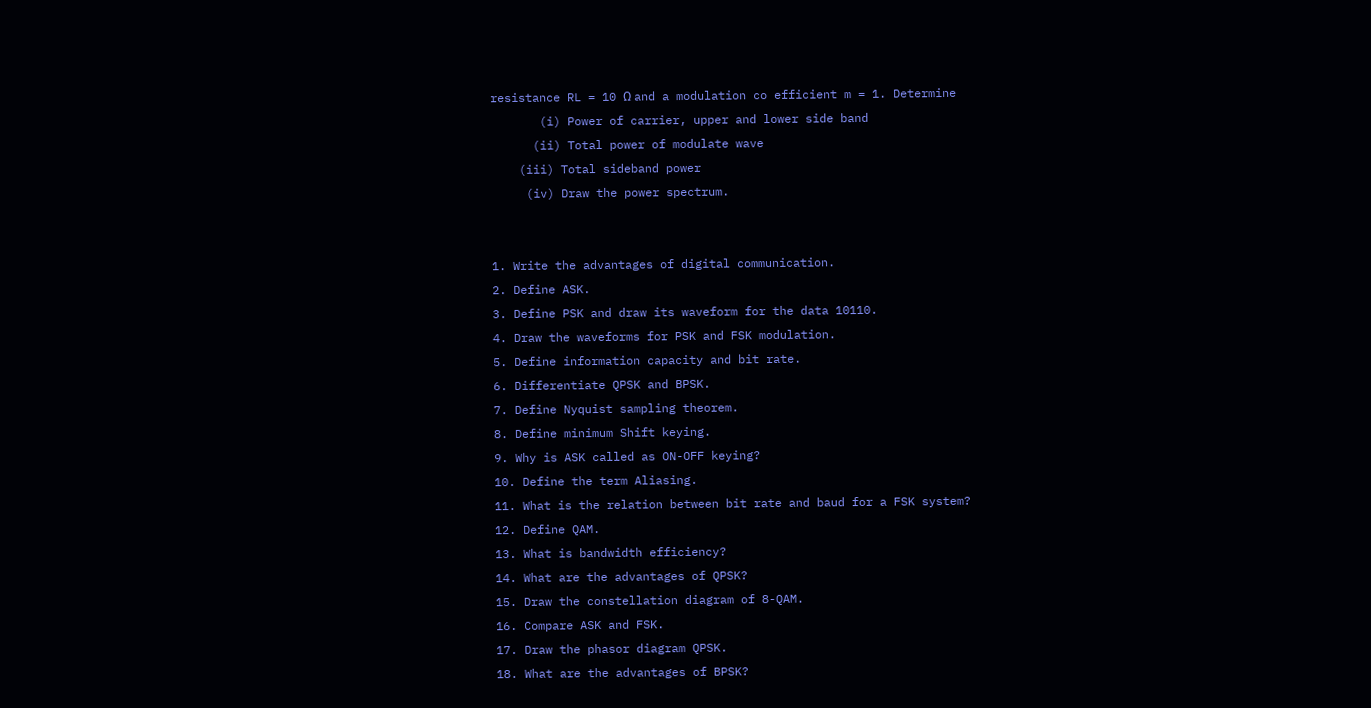resistance RL = 10 Ω and a modulation co efficient m = 1. Determine
       (i) Power of carrier, upper and lower side band
      (ii) Total power of modulate wave
    (iii) Total sideband power
     (iv) Draw the power spectrum.


1. Write the advantages of digital communication.
2. Define ASK.
3. Define PSK and draw its waveform for the data 10110.
4. Draw the waveforms for PSK and FSK modulation.
5. Define information capacity and bit rate.
6. Differentiate QPSK and BPSK.
7. Define Nyquist sampling theorem.
8. Define minimum Shift keying.
9. Why is ASK called as ON-OFF keying?
10. Define the term Aliasing.
11. What is the relation between bit rate and baud for a FSK system?
12. Define QAM.
13. What is bandwidth efficiency?
14. What are the advantages of QPSK?
15. Draw the constellation diagram of 8-QAM.
16. Compare ASK and FSK.
17. Draw the phasor diagram QPSK.
18. What are the advantages of BPSK?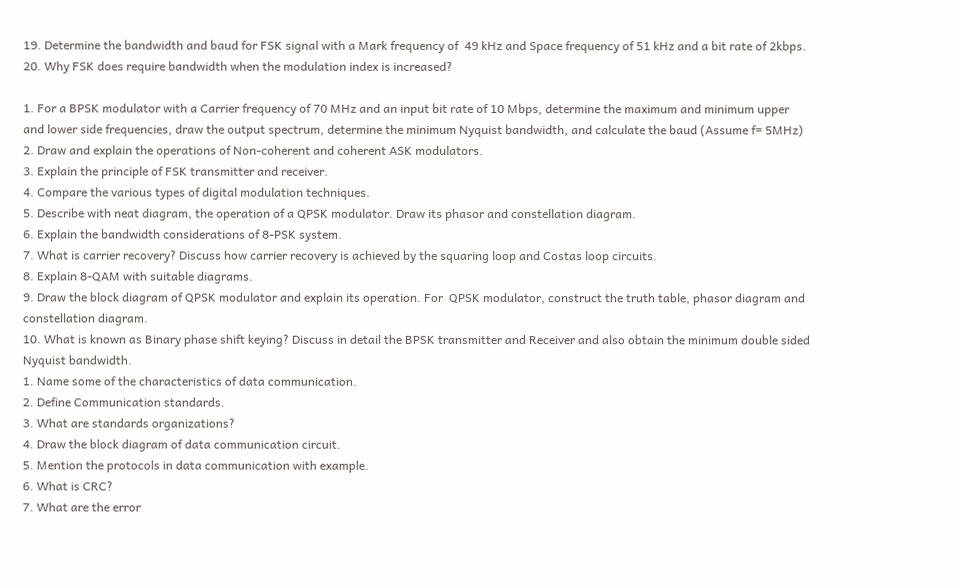19. Determine the bandwidth and baud for FSK signal with a Mark frequency of  49 kHz and Space frequency of 51 kHz and a bit rate of 2kbps.
20. Why FSK does require bandwidth when the modulation index is increased?

1. For a BPSK modulator with a Carrier frequency of 70 MHz and an input bit rate of 10 Mbps, determine the maximum and minimum upper and lower side frequencies, draw the output spectrum, determine the minimum Nyquist bandwidth, and calculate the baud (Assume f= 5MHz)
2. Draw and explain the operations of Non-coherent and coherent ASK modulators.
3. Explain the principle of FSK transmitter and receiver.
4. Compare the various types of digital modulation techniques.
5. Describe with neat diagram, the operation of a QPSK modulator. Draw its phasor and constellation diagram.
6. Explain the bandwidth considerations of 8-PSK system.
7. What is carrier recovery? Discuss how carrier recovery is achieved by the squaring loop and Costas loop circuits.
8. Explain 8-QAM with suitable diagrams.
9. Draw the block diagram of QPSK modulator and explain its operation. For  QPSK modulator, construct the truth table, phasor diagram and constellation diagram.
10. What is known as Binary phase shift keying? Discuss in detail the BPSK transmitter and Receiver and also obtain the minimum double sided Nyquist bandwidth.
1. Name some of the characteristics of data communication.
2. Define Communication standards.
3. What are standards organizations?
4. Draw the block diagram of data communication circuit.
5. Mention the protocols in data communication with example.
6. What is CRC?
7. What are the error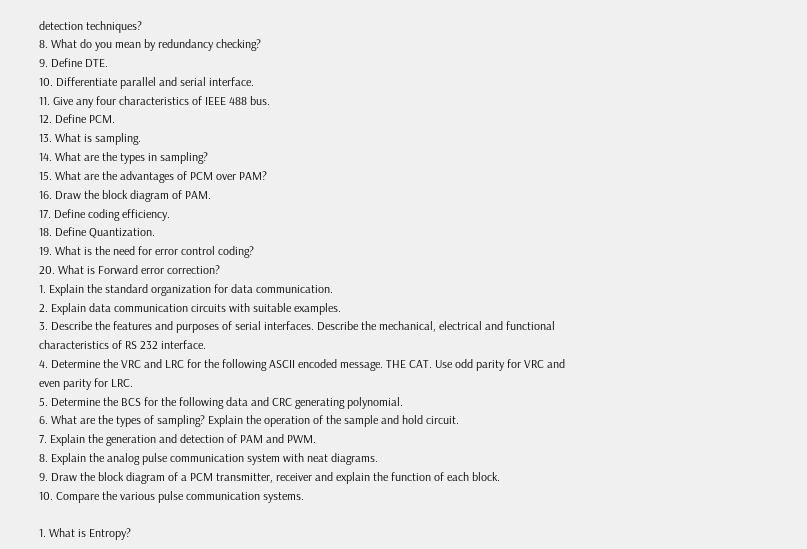detection techniques?
8. What do you mean by redundancy checking?
9. Define DTE.
10. Differentiate parallel and serial interface.
11. Give any four characteristics of IEEE 488 bus.
12. Define PCM.
13. What is sampling.
14. What are the types in sampling?
15. What are the advantages of PCM over PAM?
16. Draw the block diagram of PAM.
17. Define coding efficiency.
18. Define Quantization.
19. What is the need for error control coding?
20. What is Forward error correction?
1. Explain the standard organization for data communication.
2. Explain data communication circuits with suitable examples.
3. Describe the features and purposes of serial interfaces. Describe the mechanical, electrical and functional characteristics of RS 232 interface.
4. Determine the VRC and LRC for the following ASCII encoded message. THE CAT. Use odd parity for VRC and even parity for LRC.
5. Determine the BCS for the following data and CRC generating polynomial.
6. What are the types of sampling? Explain the operation of the sample and hold circuit.
7. Explain the generation and detection of PAM and PWM.
8. Explain the analog pulse communication system with neat diagrams.
9. Draw the block diagram of a PCM transmitter, receiver and explain the function of each block.
10. Compare the various pulse communication systems.

1. What is Entropy?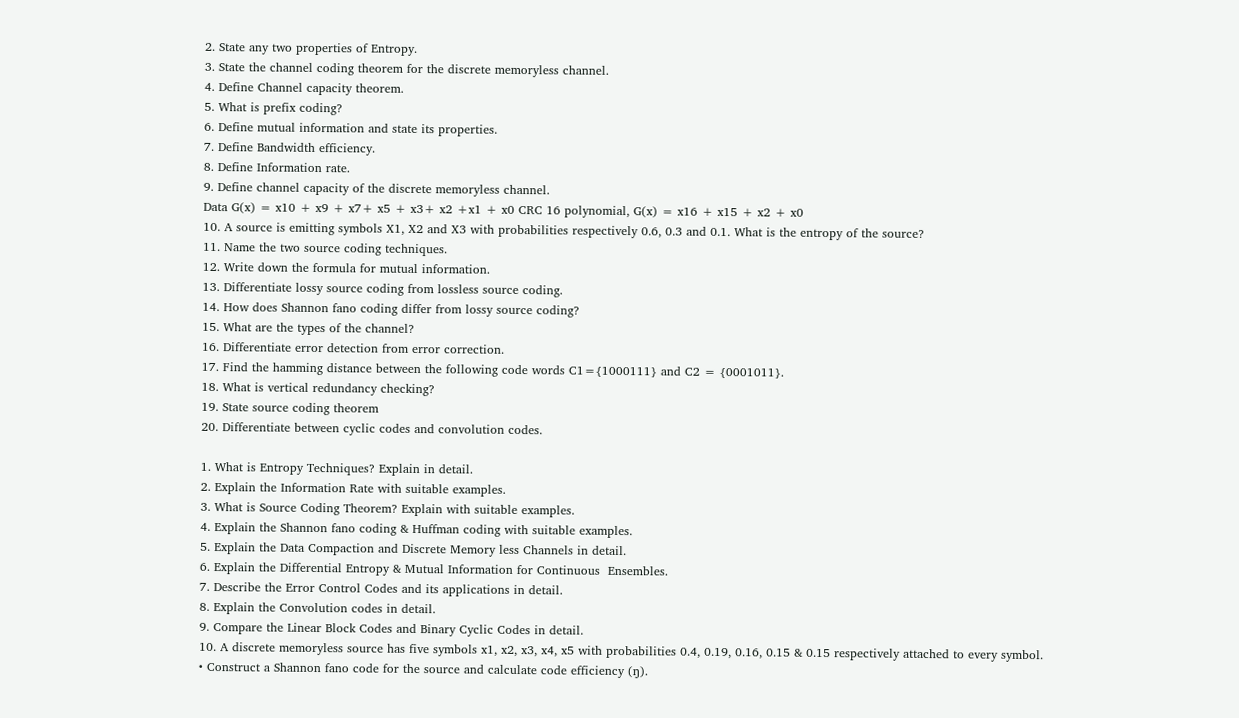2. State any two properties of Entropy.
3. State the channel coding theorem for the discrete memoryless channel.
4. Define Channel capacity theorem.
5. What is prefix coding?
6. Define mutual information and state its properties.
7. Define Bandwidth efficiency.
8. Define Information rate.
9. Define channel capacity of the discrete memoryless channel.
Data G(x) = x10 + x9 + x7+ x5 + x3+ x2 +x1 + x0 CRC 16 polynomial, G(x) = x16 + x15 + x2 + x0
10. A source is emitting symbols X1, X2 and X3 with probabilities respectively 0.6, 0.3 and 0.1. What is the entropy of the source?
11. Name the two source coding techniques.
12. Write down the formula for mutual information.
13. Differentiate lossy source coding from lossless source coding.
14. How does Shannon fano coding differ from lossy source coding?
15. What are the types of the channel?
16. Differentiate error detection from error correction.
17. Find the hamming distance between the following code words C1={1000111} and C2 = {0001011}.
18. What is vertical redundancy checking?
19. State source coding theorem
20. Differentiate between cyclic codes and convolution codes.

1. What is Entropy Techniques? Explain in detail.
2. Explain the Information Rate with suitable examples.
3. What is Source Coding Theorem? Explain with suitable examples.
4. Explain the Shannon fano coding & Huffman coding with suitable examples.
5. Explain the Data Compaction and Discrete Memory less Channels in detail.
6. Explain the Differential Entropy & Mutual Information for Continuous  Ensembles.
7. Describe the Error Control Codes and its applications in detail.
8. Explain the Convolution codes in detail.
9. Compare the Linear Block Codes and Binary Cyclic Codes in detail.
10. A discrete memoryless source has five symbols x1, x2, x3, x4, x5 with probabilities 0.4, 0.19, 0.16, 0.15 & 0.15 respectively attached to every symbol.
• Construct a Shannon fano code for the source and calculate code efficiency (ŋ).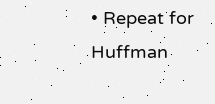• Repeat for Huffman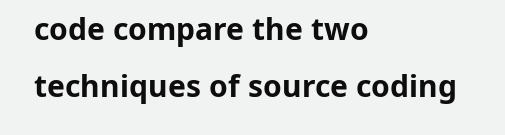code compare the two techniques of source coding